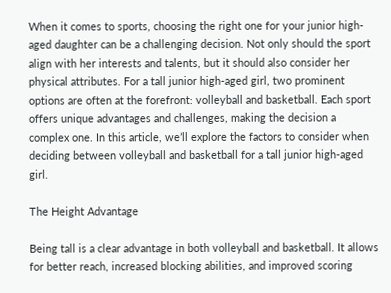When it comes to sports, choosing the right one for your junior high-aged daughter can be a challenging decision. Not only should the sport align with her interests and talents, but it should also consider her physical attributes. For a tall junior high-aged girl, two prominent options are often at the forefront: volleyball and basketball. Each sport offers unique advantages and challenges, making the decision a complex one. In this article, we’ll explore the factors to consider when deciding between volleyball and basketball for a tall junior high-aged girl.

The Height Advantage

Being tall is a clear advantage in both volleyball and basketball. It allows for better reach, increased blocking abilities, and improved scoring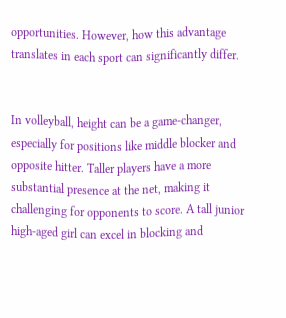opportunities. However, how this advantage translates in each sport can significantly differ.


In volleyball, height can be a game-changer, especially for positions like middle blocker and opposite hitter. Taller players have a more substantial presence at the net, making it challenging for opponents to score. A tall junior high-aged girl can excel in blocking and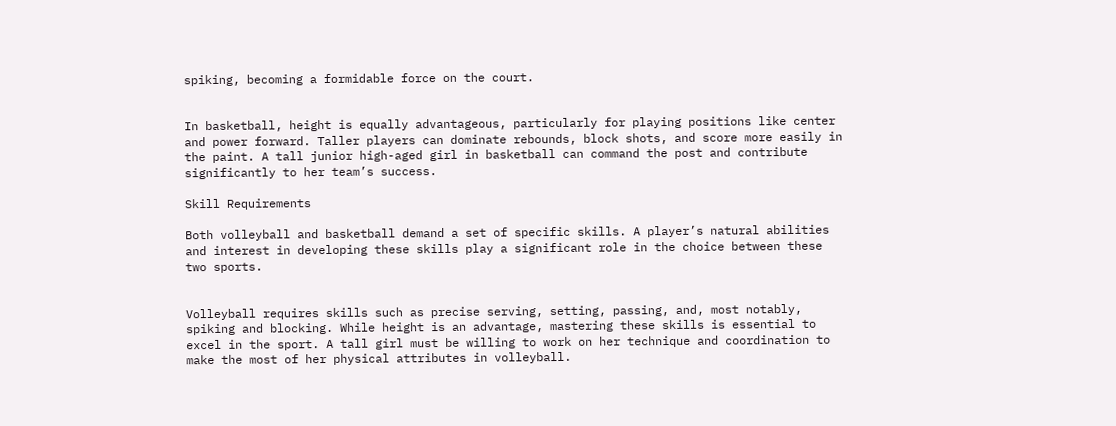spiking, becoming a formidable force on the court.


In basketball, height is equally advantageous, particularly for playing positions like center and power forward. Taller players can dominate rebounds, block shots, and score more easily in the paint. A tall junior high-aged girl in basketball can command the post and contribute significantly to her team’s success.

Skill Requirements

Both volleyball and basketball demand a set of specific skills. A player’s natural abilities and interest in developing these skills play a significant role in the choice between these two sports.


Volleyball requires skills such as precise serving, setting, passing, and, most notably, spiking and blocking. While height is an advantage, mastering these skills is essential to excel in the sport. A tall girl must be willing to work on her technique and coordination to make the most of her physical attributes in volleyball.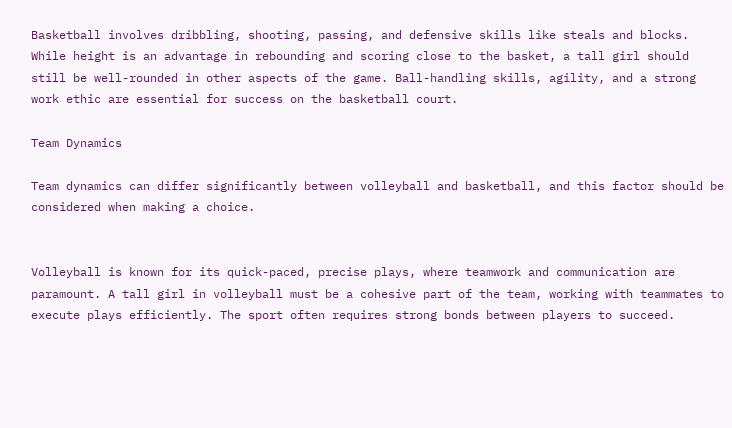Basketball involves dribbling, shooting, passing, and defensive skills like steals and blocks. While height is an advantage in rebounding and scoring close to the basket, a tall girl should still be well-rounded in other aspects of the game. Ball-handling skills, agility, and a strong work ethic are essential for success on the basketball court.

Team Dynamics

Team dynamics can differ significantly between volleyball and basketball, and this factor should be considered when making a choice.


Volleyball is known for its quick-paced, precise plays, where teamwork and communication are paramount. A tall girl in volleyball must be a cohesive part of the team, working with teammates to execute plays efficiently. The sport often requires strong bonds between players to succeed.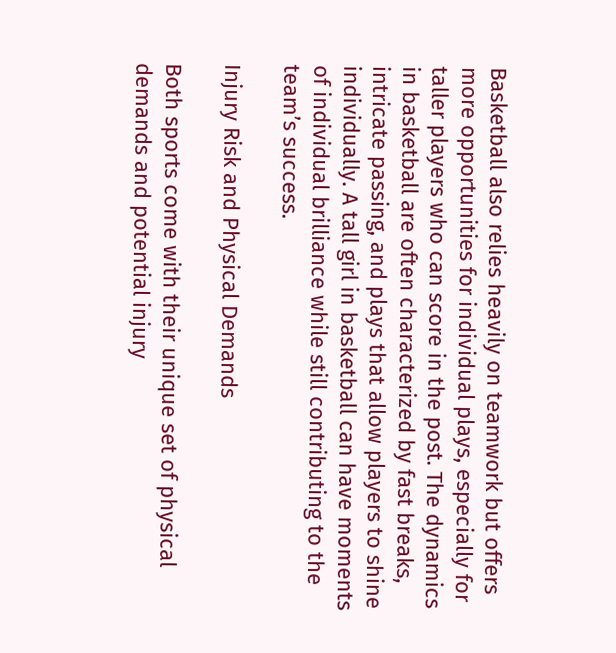Basketball also relies heavily on teamwork but offers more opportunities for individual plays, especially for taller players who can score in the post. The dynamics in basketball are often characterized by fast breaks, intricate passing, and plays that allow players to shine individually. A tall girl in basketball can have moments of individual brilliance while still contributing to the team’s success.

Injury Risk and Physical Demands

Both sports come with their unique set of physical demands and potential injury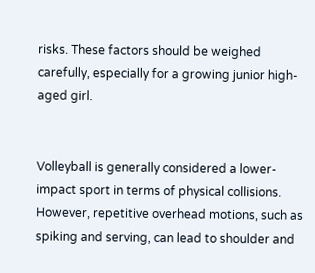risks. These factors should be weighed carefully, especially for a growing junior high-aged girl.


Volleyball is generally considered a lower-impact sport in terms of physical collisions. However, repetitive overhead motions, such as spiking and serving, can lead to shoulder and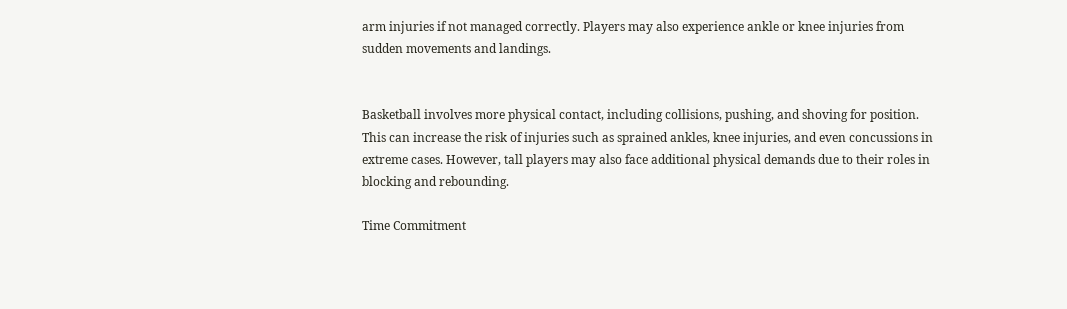arm injuries if not managed correctly. Players may also experience ankle or knee injuries from sudden movements and landings.


Basketball involves more physical contact, including collisions, pushing, and shoving for position. This can increase the risk of injuries such as sprained ankles, knee injuries, and even concussions in extreme cases. However, tall players may also face additional physical demands due to their roles in blocking and rebounding.

Time Commitment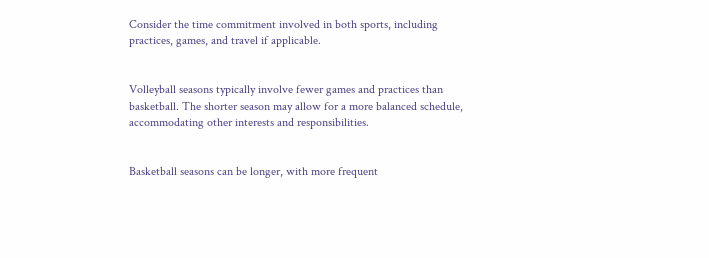Consider the time commitment involved in both sports, including practices, games, and travel if applicable.


Volleyball seasons typically involve fewer games and practices than basketball. The shorter season may allow for a more balanced schedule, accommodating other interests and responsibilities.


Basketball seasons can be longer, with more frequent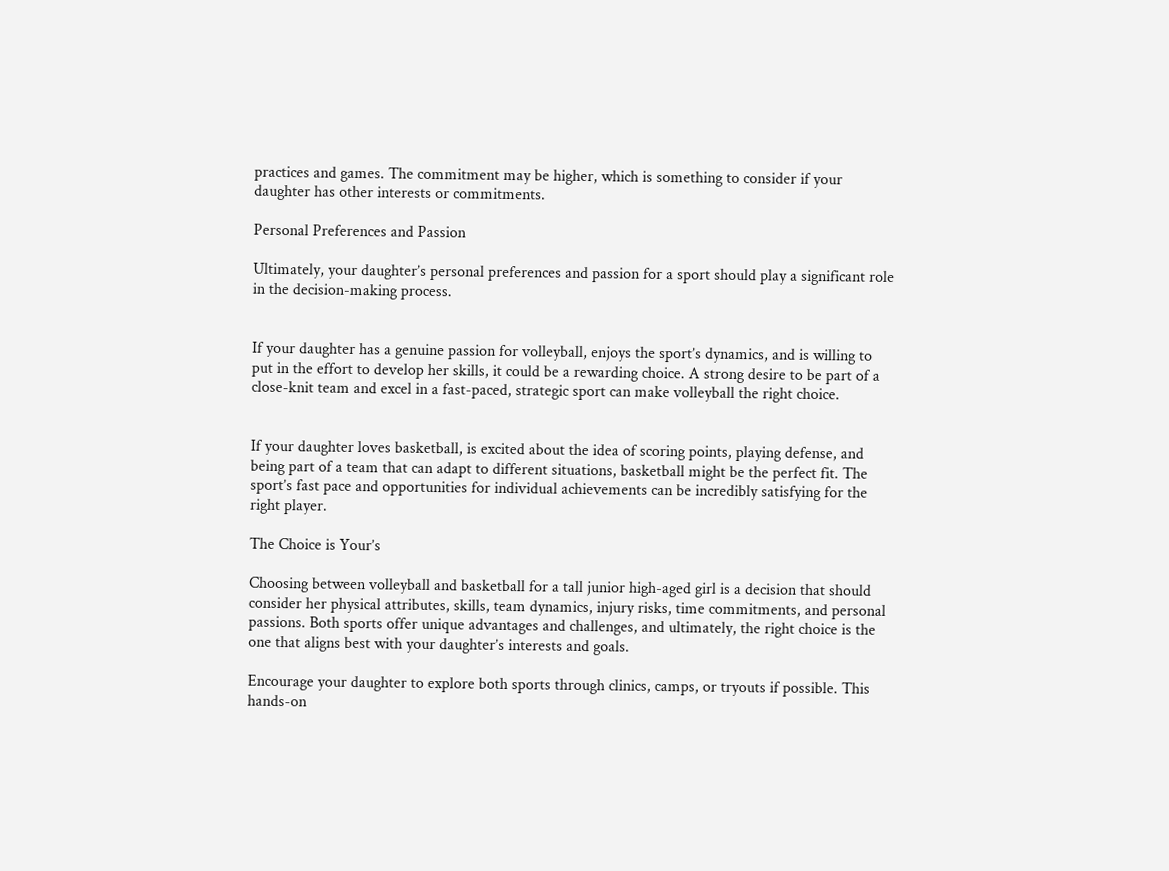practices and games. The commitment may be higher, which is something to consider if your daughter has other interests or commitments.

Personal Preferences and Passion

Ultimately, your daughter’s personal preferences and passion for a sport should play a significant role in the decision-making process.


If your daughter has a genuine passion for volleyball, enjoys the sport’s dynamics, and is willing to put in the effort to develop her skills, it could be a rewarding choice. A strong desire to be part of a close-knit team and excel in a fast-paced, strategic sport can make volleyball the right choice.


If your daughter loves basketball, is excited about the idea of scoring points, playing defense, and being part of a team that can adapt to different situations, basketball might be the perfect fit. The sport’s fast pace and opportunities for individual achievements can be incredibly satisfying for the right player.

The Choice is Your’s

Choosing between volleyball and basketball for a tall junior high-aged girl is a decision that should consider her physical attributes, skills, team dynamics, injury risks, time commitments, and personal passions. Both sports offer unique advantages and challenges, and ultimately, the right choice is the one that aligns best with your daughter’s interests and goals.

Encourage your daughter to explore both sports through clinics, camps, or tryouts if possible. This hands-on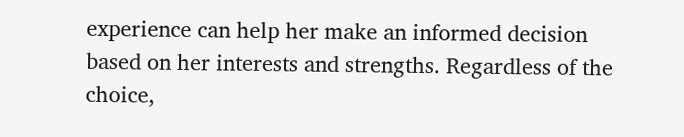experience can help her make an informed decision based on her interests and strengths. Regardless of the choice,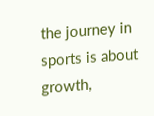the journey in sports is about growth,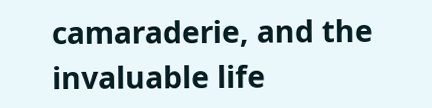camaraderie, and the invaluable life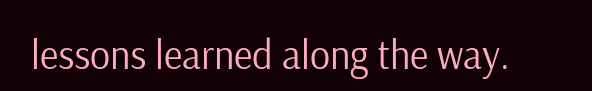lessons learned along the way.